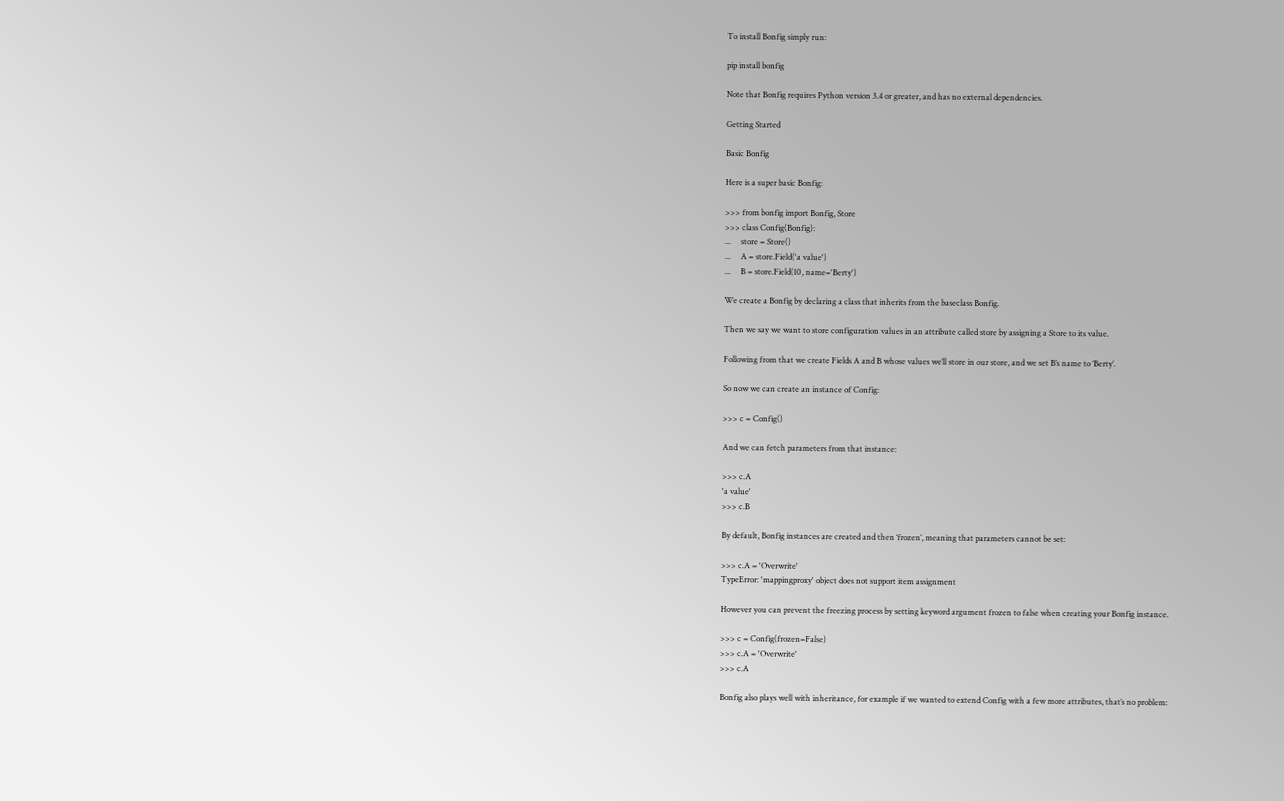To install Bonfig simply run:

pip install bonfig

Note that Bonfig requires Python version 3.4 or greater, and has no external dependencies.

Getting Started

Basic Bonfig

Here is a super basic Bonfig:

>>> from bonfig import Bonfig, Store
>>> class Config(Bonfig):
...     store = Store()
...     A = store.Field('a value')
...     B = store.Field(10, name='Berty')

We create a Bonfig by declaring a class that inherits from the baseclass Bonfig.

Then we say we want to store configuration values in an attribute called store by assigning a Store to its value.

Following from that we create Fields A and B whose values we’ll store in our store, and we set B’s name to ‘Berty’.

So now we can create an instance of Config:

>>> c = Config()

And we can fetch parameters from that instance:

>>> c.A
'a value'
>>> c.B

By default, Bonfig instances are created and then ‘frozen’, meaning that parameters cannot be set:

>>> c.A = 'Overwrite'
TypeError: 'mappingproxy' object does not support item assignment

However you can prevent the freezing process by setting keyword argument frozen to false when creating your Bonfig instance.

>>> c = Config(frozen=False)
>>> c.A = 'Overwrite'
>>> c.A

Bonfig also plays well with inheritance, for example if we wanted to extend Config with a few more attributes, that’s no problem: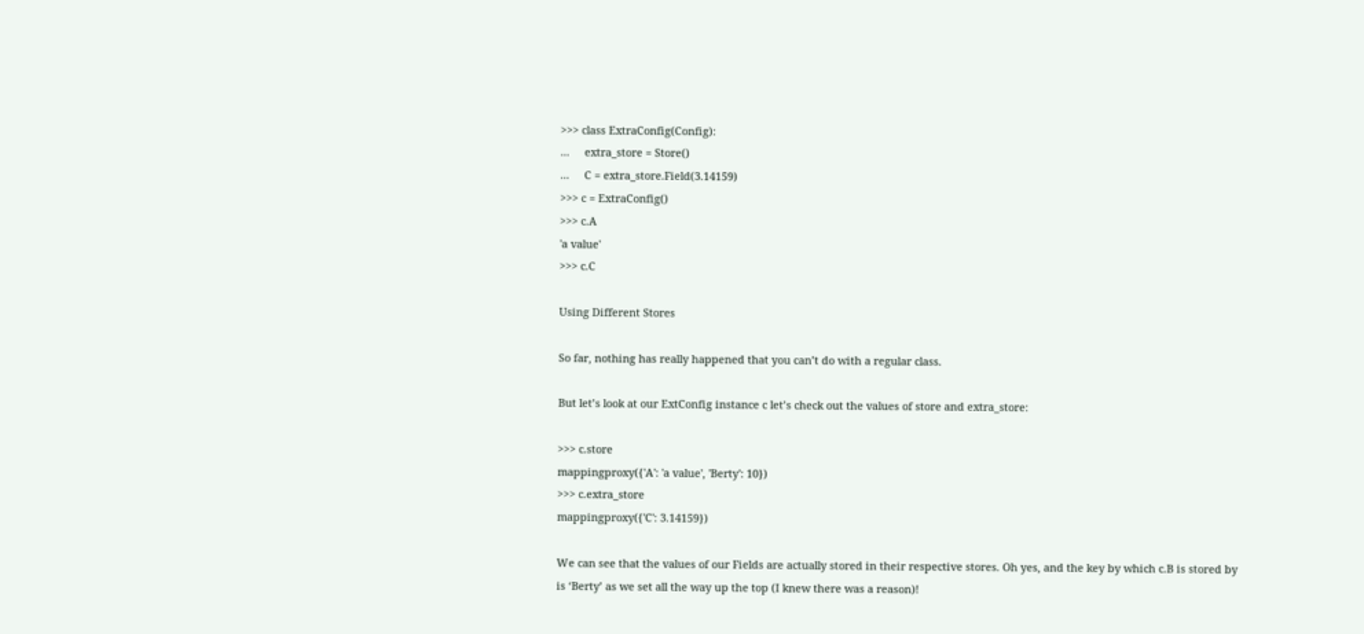>>> class ExtraConfig(Config):
...     extra_store = Store()
...     C = extra_store.Field(3.14159)
>>> c = ExtraConfig()
>>> c.A
'a value'
>>> c.C

Using Different Stores

So far, nothing has really happened that you can’t do with a regular class.

But let’s look at our ExtConfig instance c let’s check out the values of store and extra_store:

>>> c.store
mappingproxy({'A': 'a value', 'Berty': 10})
>>> c.extra_store
mappingproxy({'C': 3.14159})

We can see that the values of our Fields are actually stored in their respective stores. Oh yes, and the key by which c.B is stored by is ‘Berty’ as we set all the way up the top (I knew there was a reason)!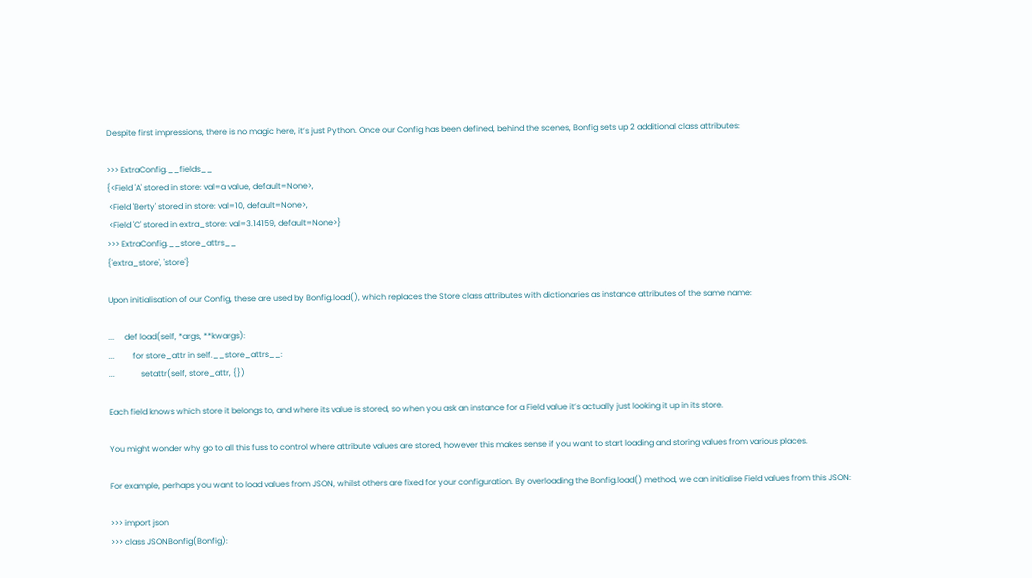Despite first impressions, there is no magic here, it’s just Python. Once our Config has been defined, behind the scenes, Bonfig sets up 2 additional class attributes:

>>> ExtraConfig.__fields__
{<Field 'A' stored in store: val=a value, default=None>,
 <Field 'Berty' stored in store: val=10, default=None>,
 <Field 'C' stored in extra_store: val=3.14159, default=None>}
>>> ExtraConfig.__store_attrs__
{'extra_store', 'store'}

Upon initialisation of our Config, these are used by Bonfig.load(), which replaces the Store class attributes with dictionaries as instance attributes of the same name:

...     def load(self, *args, **kwargs):
...         for store_attr in self.__store_attrs__:
...             setattr(self, store_attr, {})

Each field knows which store it belongs to, and where its value is stored, so when you ask an instance for a Field value it’s actually just looking it up in its store.

You might wonder why go to all this fuss to control where attribute values are stored, however this makes sense if you want to start loading and storing values from various places.

For example, perhaps you want to load values from JSON, whilst others are fixed for your configuration. By overloading the Bonfig.load() method, we can initialise Field values from this JSON:

>>> import json
>>> class JSONBonfig(Bonfig):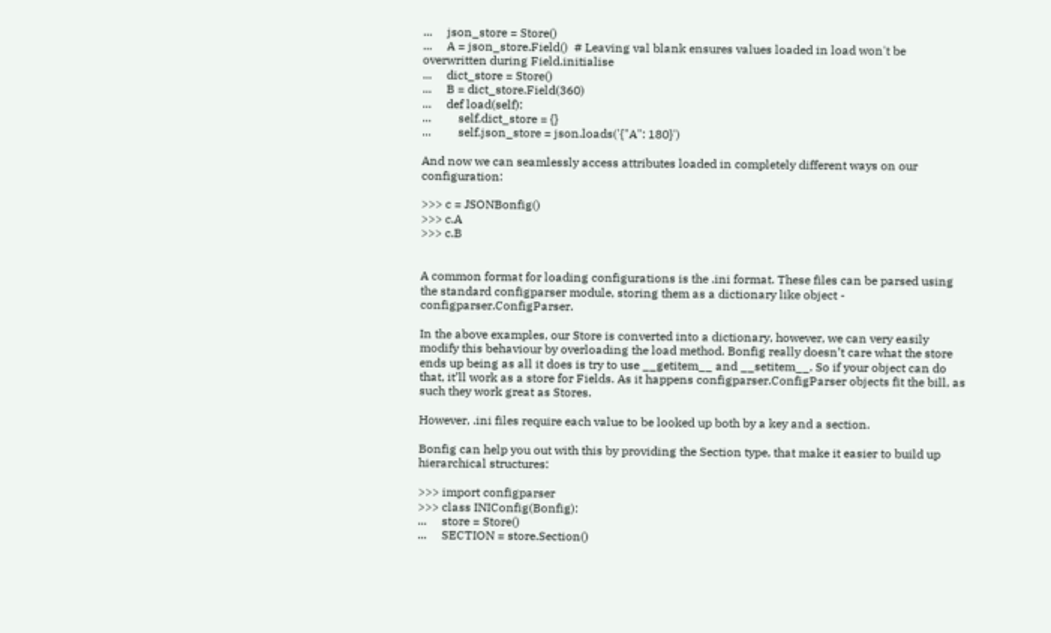...     json_store = Store()
...     A = json_store.Field()  # Leaving val blank ensures values loaded in load won't be overwritten during Field.initialise
...     dict_store = Store()
...     B = dict_store.Field(360)
...     def load(self):
...         self.dict_store = {}
...         self.json_store = json.loads('{"A": 180}')

And now we can seamlessly access attributes loaded in completely different ways on our configuration:

>>> c = JSONBonfig()
>>> c.A
>>> c.B


A common format for loading configurations is the .ini format. These files can be parsed using the standard configparser module, storing them as a dictionary like object - configparser.ConfigParser.

In the above examples, our Store is converted into a dictionary, however, we can very easily modify this behaviour by overloading the load method. Bonfig really doesn’t care what the store ends up being as all it does is try to use __getitem__ and __setitem__. So if your object can do that, it’ll work as a store for Fields. As it happens configparser.ConfigParser objects fit the bill, as such they work great as Stores.

However, .ini files require each value to be looked up both by a key and a section.

Bonfig can help you out with this by providing the Section type, that make it easier to build up hierarchical structures:

>>> import configparser
>>> class INIConfig(Bonfig):
...     store = Store()
...     SECTION = store.Section()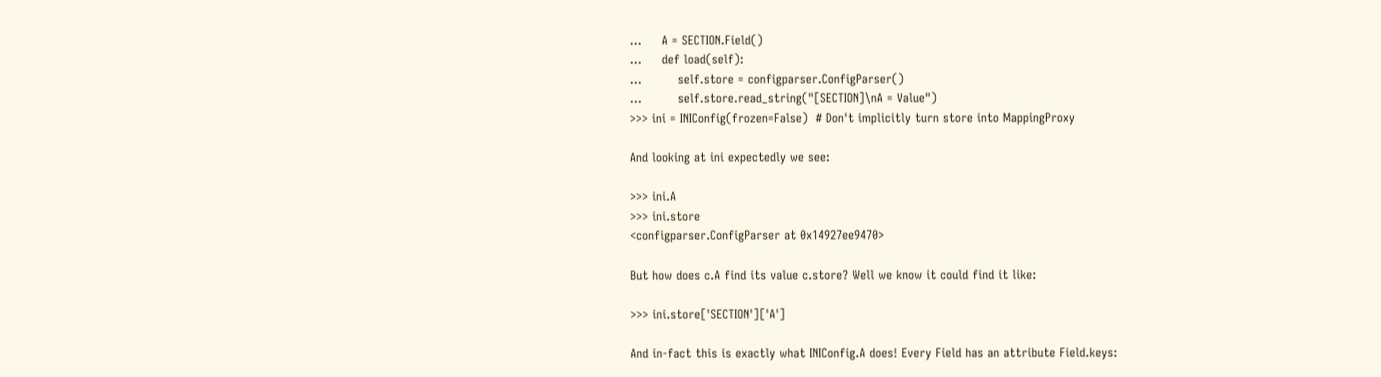...     A = SECTION.Field()
...     def load(self):
...         self.store = configparser.ConfigParser()
...         self.store.read_string("[SECTION]\nA = Value")
>>> ini = INIConfig(frozen=False)  # Don't implicitly turn store into MappingProxy

And looking at ini expectedly we see:

>>> ini.A
>>> ini.store
<configparser.ConfigParser at 0x14927ee9470>

But how does c.A find its value c.store? Well we know it could find it like:

>>> ini.store['SECTION']['A']

And in-fact this is exactly what INIConfig.A does! Every Field has an attribute Field.keys: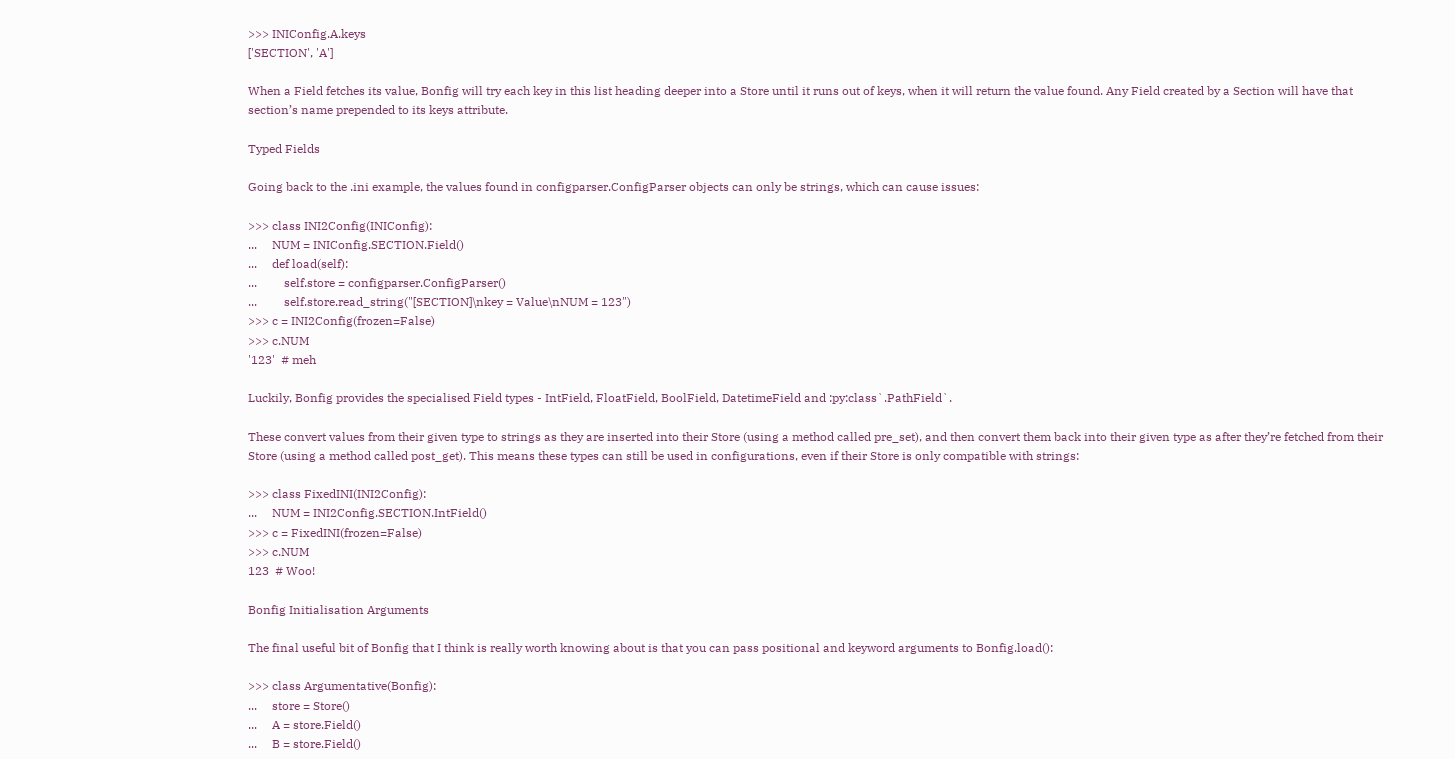>>> INIConfig.A.keys
['SECTION', 'A']

When a Field fetches its value, Bonfig will try each key in this list heading deeper into a Store until it runs out of keys, when it will return the value found. Any Field created by a Section will have that section’s name prepended to its keys attribute.

Typed Fields

Going back to the .ini example, the values found in configparser.ConfigParser objects can only be strings, which can cause issues:

>>> class INI2Config(INIConfig):
...     NUM = INIConfig.SECTION.Field()
...     def load(self):
...         self.store = configparser.ConfigParser()
...         self.store.read_string("[SECTION]\nkey = Value\nNUM = 123")
>>> c = INI2Config(frozen=False)
>>> c.NUM
'123'  # meh

Luckily, Bonfig provides the specialised Field types - IntField, FloatField, BoolField, DatetimeField and :py:class`.PathField`.

These convert values from their given type to strings as they are inserted into their Store (using a method called pre_set), and then convert them back into their given type as after they’re fetched from their Store (using a method called post_get). This means these types can still be used in configurations, even if their Store is only compatible with strings:

>>> class FixedINI(INI2Config):
...     NUM = INI2Config.SECTION.IntField()
>>> c = FixedINI(frozen=False)
>>> c.NUM
123  # Woo!

Bonfig Initialisation Arguments

The final useful bit of Bonfig that I think is really worth knowing about is that you can pass positional and keyword arguments to Bonfig.load():

>>> class Argumentative(Bonfig):
...     store = Store()
...     A = store.Field()
...     B = store.Field()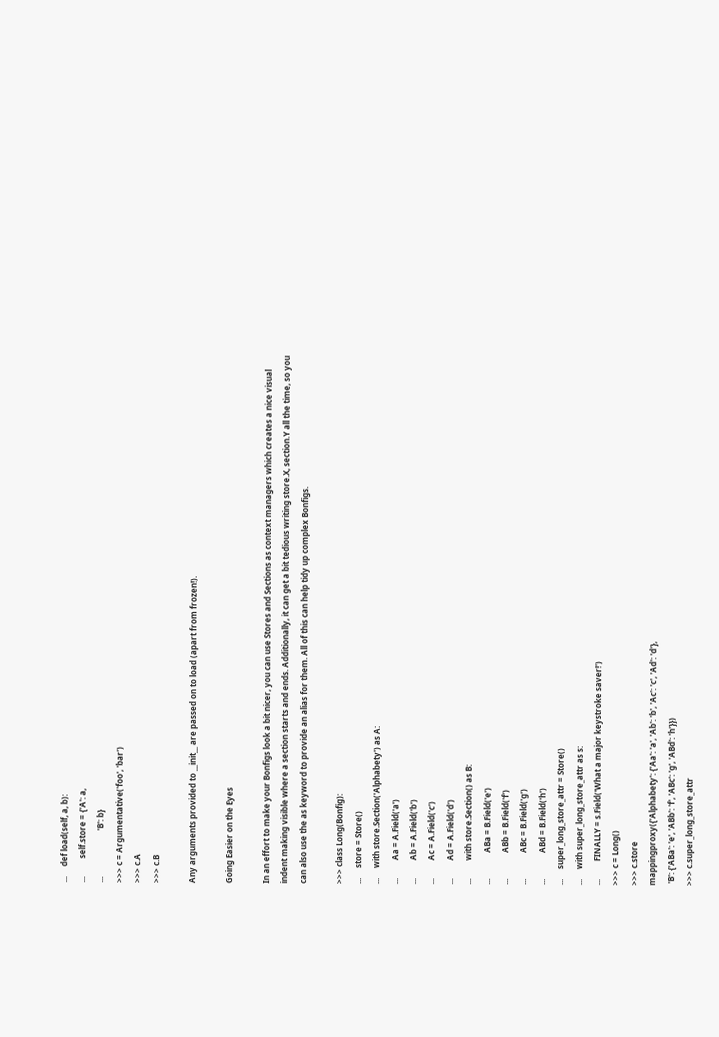...     def load(self, a, b):
...         self.store = {'A': a,
...                       'B': b}
>>> c = Argumentative('foo', 'bar')
>>> c.A
>>> c.B

Any arguments provided to __init__ are passed on to load (apart from frozen!).

Going Easier on the Eyes

In an effort to make your Bonfigs look a bit nicer, you can use Stores and Sections as context managers which creates a nice visual indent making visible where a section starts and ends. Additionally, it can get a bit tedious writing store.X, section.Y all the time, so you can also use the as keyword to provide an alias for them. All of this can help tidy up complex Bonfigs.

>>> class Long(Bonfig):
...     store = Store()
...     with store.Section('Alphabety') as A:
...         Aa = A.Field('a')
...         Ab = A.Field('b')
...         Ac = A.Field('c')
...         Ad = A.Field('d')
...         with store.Section() as B:
...             ABa = B.Field('e')
...             ABb = B.Field('f')
...             ABc = B.Field('g')
...             ABd = B.Field('h')
...     super_long_store_attr = Store()
...     with super_long_store_attr as s:
...         FINALLY = s.Field('What a major keystroke saver!')
>>> c = Long()
>>> c.store
mappingproxy({'Alphabety': {'Aa': 'a', 'Ab': 'b', 'Ac': 'c', 'Ad': 'd'},
 'B': {'ABa': 'e', 'ABb': 'f', 'ABc': 'g', 'ABd': 'h'}})
>>> c.super_long_store_attr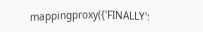mappingproxy({'FINALLY':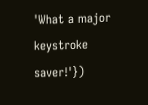'What a major keystroke saver!'})